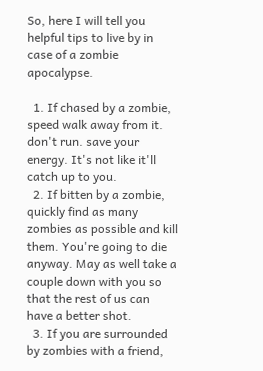So, here I will tell you helpful tips to live by in case of a zombie apocalypse.

  1. If chased by a zombie, speed walk away from it. don't run. save your energy. It's not like it'll catch up to you.
  2. If bitten by a zombie, quickly find as many zombies as possible and kill them. You're going to die anyway. May as well take a couple down with you so that the rest of us can have a better shot.
  3. If you are surrounded by zombies with a friend,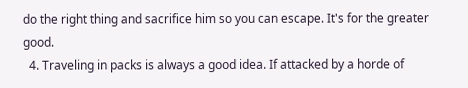do the right thing and sacrifice him so you can escape. It's for the greater good.
  4. Traveling in packs is always a good idea. If attacked by a horde of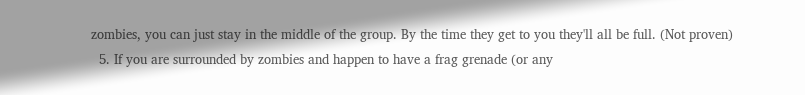zombies, you can just stay in the middle of the group. By the time they get to you they'll all be full. (Not proven)
  5. If you are surrounded by zombies and happen to have a frag grenade (or any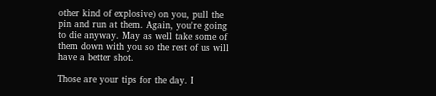other kind of explosive) on you, pull the pin and run at them. Again, you're going to die anyway. May as well take some of them down with you so the rest of us will have a better shot.

Those are your tips for the day. I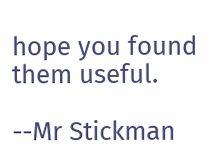hope you found them useful.

--Mr Stickman